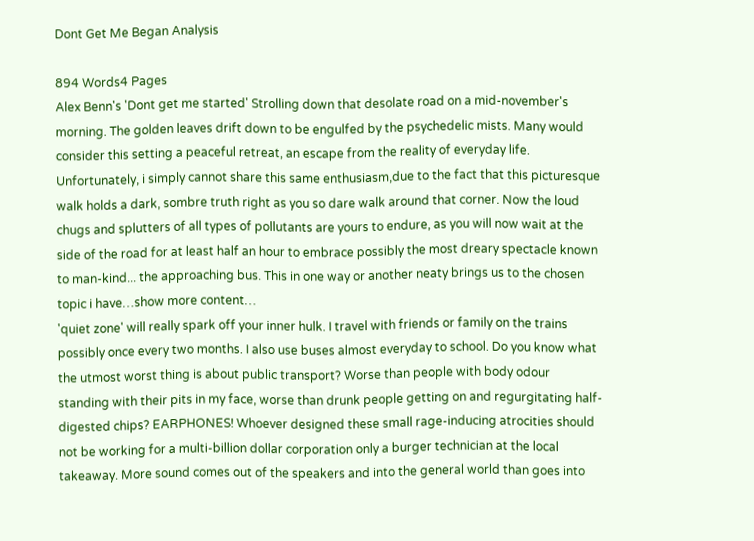Dont Get Me Began Analysis

894 Words4 Pages
Alex Benn's 'Dont get me started' Strolling down that desolate road on a mid-november's morning. The golden leaves drift down to be engulfed by the psychedelic mists. Many would consider this setting a peaceful retreat, an escape from the reality of everyday life. Unfortunately, i simply cannot share this same enthusiasm,due to the fact that this picturesque walk holds a dark, sombre truth right as you so dare walk around that corner. Now the loud chugs and splutters of all types of pollutants are yours to endure, as you will now wait at the side of the road for at least half an hour to embrace possibly the most dreary spectacle known to man-kind... the approaching bus. This in one way or another neaty brings us to the chosen topic i have…show more content…
'quiet zone' will really spark off your inner hulk. I travel with friends or family on the trains possibly once every two months. I also use buses almost everyday to school. Do you know what the utmost worst thing is about public transport? Worse than people with body odour standing with their pits in my face, worse than drunk people getting on and regurgitating half-digested chips? EARPHONES! Whoever designed these small rage-inducing atrocities should not be working for a multi-billion dollar corporation only a burger technician at the local takeaway. More sound comes out of the speakers and into the general world than goes into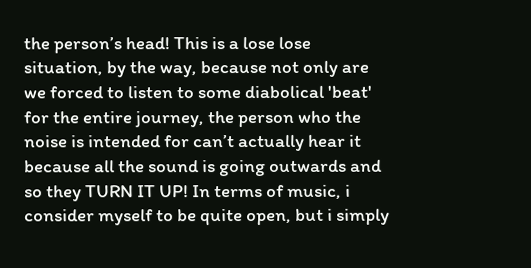the person’s head! This is a lose lose situation, by the way, because not only are we forced to listen to some diabolical 'beat' for the entire journey, the person who the noise is intended for can’t actually hear it because all the sound is going outwards and so they TURN IT UP! In terms of music, i consider myself to be quite open, but i simply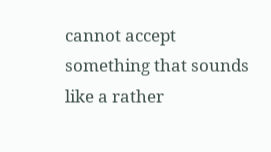cannot accept something that sounds like a rather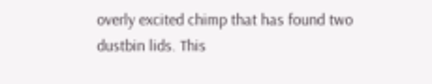overly excited chimp that has found two dustbin lids. This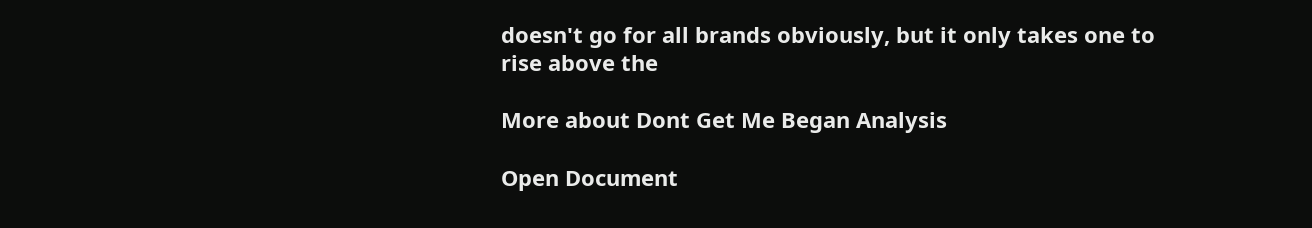doesn't go for all brands obviously, but it only takes one to rise above the

More about Dont Get Me Began Analysis

Open Document